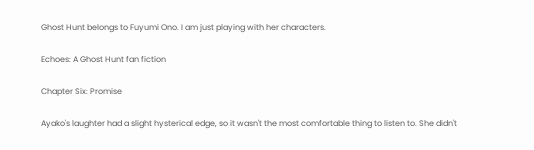Ghost Hunt belongs to Fuyumi Ono. I am just playing with her characters.

Echoes: A Ghost Hunt fan fiction

Chapter Six: Promise

Ayako's laughter had a slight hysterical edge, so it wasn't the most comfortable thing to listen to. She didn't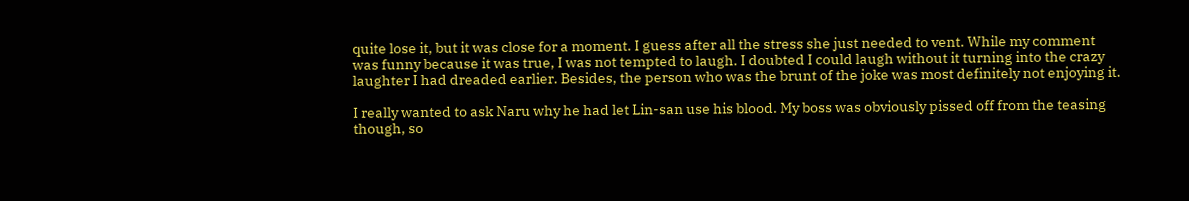quite lose it, but it was close for a moment. I guess after all the stress she just needed to vent. While my comment was funny because it was true, I was not tempted to laugh. I doubted I could laugh without it turning into the crazy laughter I had dreaded earlier. Besides, the person who was the brunt of the joke was most definitely not enjoying it.

I really wanted to ask Naru why he had let Lin-san use his blood. My boss was obviously pissed off from the teasing though, so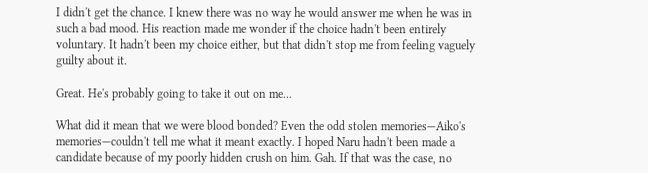I didn't get the chance. I knew there was no way he would answer me when he was in such a bad mood. His reaction made me wonder if the choice hadn't been entirely voluntary. It hadn't been my choice either, but that didn't stop me from feeling vaguely guilty about it.

Great. He's probably going to take it out on me...

What did it mean that we were blood bonded? Even the odd stolen memories—Aiko's memories—couldn't tell me what it meant exactly. I hoped Naru hadn't been made a candidate because of my poorly hidden crush on him. Gah. If that was the case, no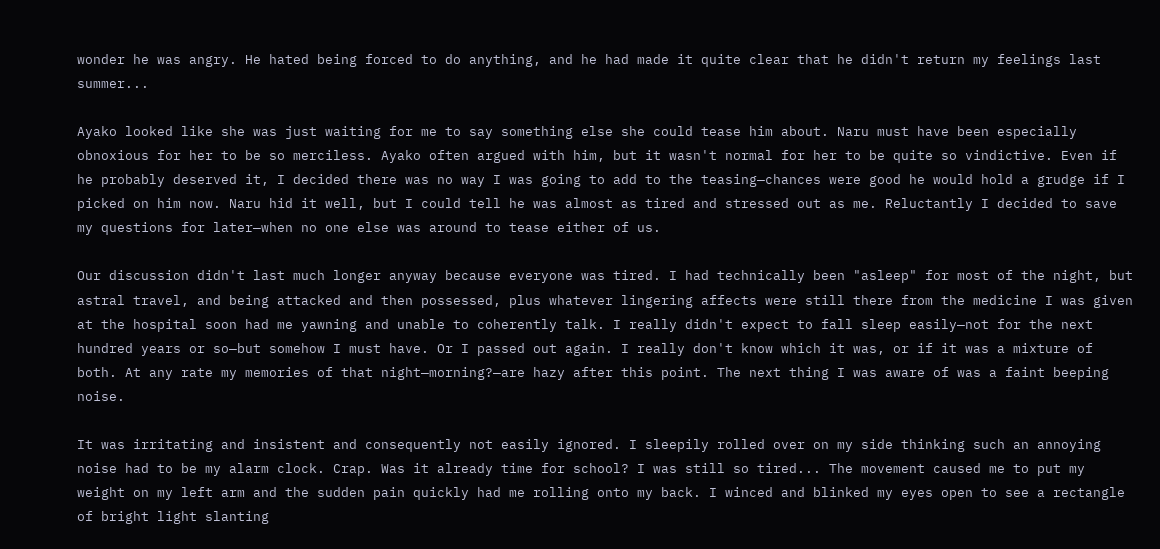wonder he was angry. He hated being forced to do anything, and he had made it quite clear that he didn't return my feelings last summer...

Ayako looked like she was just waiting for me to say something else she could tease him about. Naru must have been especially obnoxious for her to be so merciless. Ayako often argued with him, but it wasn't normal for her to be quite so vindictive. Even if he probably deserved it, I decided there was no way I was going to add to the teasing—chances were good he would hold a grudge if I picked on him now. Naru hid it well, but I could tell he was almost as tired and stressed out as me. Reluctantly I decided to save my questions for later—when no one else was around to tease either of us.

Our discussion didn't last much longer anyway because everyone was tired. I had technically been "asleep" for most of the night, but astral travel, and being attacked and then possessed, plus whatever lingering affects were still there from the medicine I was given at the hospital soon had me yawning and unable to coherently talk. I really didn't expect to fall sleep easily—not for the next hundred years or so—but somehow I must have. Or I passed out again. I really don't know which it was, or if it was a mixture of both. At any rate my memories of that night—morning?—are hazy after this point. The next thing I was aware of was a faint beeping noise.

It was irritating and insistent and consequently not easily ignored. I sleepily rolled over on my side thinking such an annoying noise had to be my alarm clock. Crap. Was it already time for school? I was still so tired... The movement caused me to put my weight on my left arm and the sudden pain quickly had me rolling onto my back. I winced and blinked my eyes open to see a rectangle of bright light slanting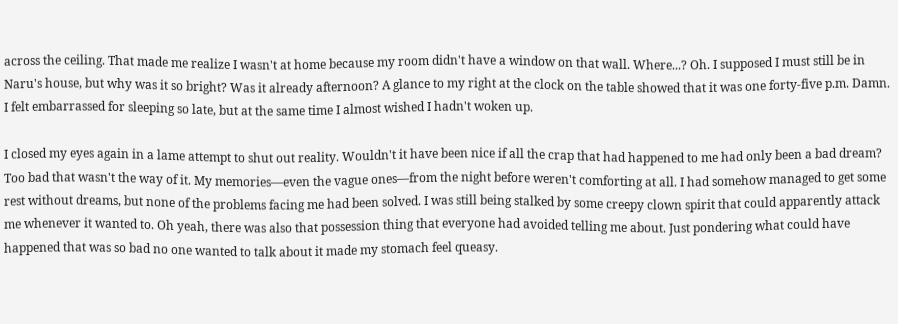across the ceiling. That made me realize I wasn't at home because my room didn't have a window on that wall. Where...? Oh. I supposed I must still be in Naru's house, but why was it so bright? Was it already afternoon? A glance to my right at the clock on the table showed that it was one forty-five p.m. Damn. I felt embarrassed for sleeping so late, but at the same time I almost wished I hadn't woken up.

I closed my eyes again in a lame attempt to shut out reality. Wouldn't it have been nice if all the crap that had happened to me had only been a bad dream? Too bad that wasn't the way of it. My memories—even the vague ones—from the night before weren't comforting at all. I had somehow managed to get some rest without dreams, but none of the problems facing me had been solved. I was still being stalked by some creepy clown spirit that could apparently attack me whenever it wanted to. Oh yeah, there was also that possession thing that everyone had avoided telling me about. Just pondering what could have happened that was so bad no one wanted to talk about it made my stomach feel queasy.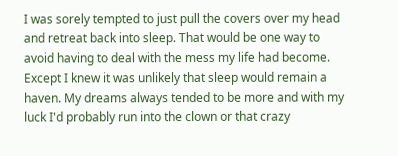I was sorely tempted to just pull the covers over my head and retreat back into sleep. That would be one way to avoid having to deal with the mess my life had become. Except I knew it was unlikely that sleep would remain a haven. My dreams always tended to be more and with my luck I'd probably run into the clown or that crazy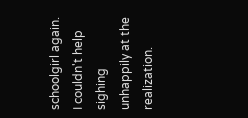schoolgirl again. I couldn't help sighing unhappily at the realization.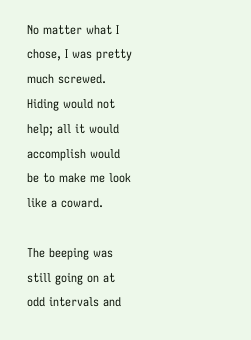No matter what I chose, I was pretty much screwed. Hiding would not help; all it would accomplish would be to make me look like a coward.

The beeping was still going on at odd intervals and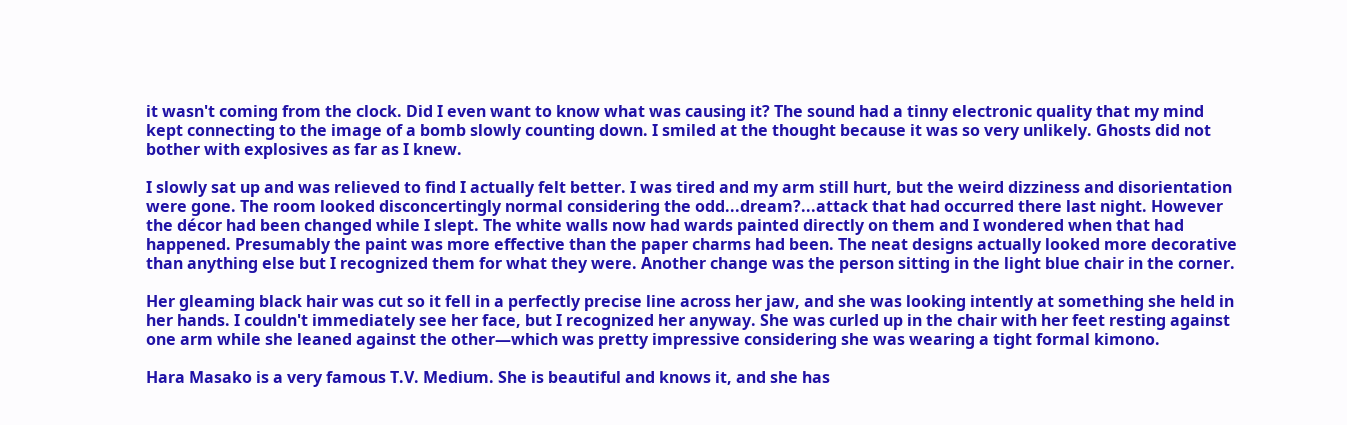it wasn't coming from the clock. Did I even want to know what was causing it? The sound had a tinny electronic quality that my mind kept connecting to the image of a bomb slowly counting down. I smiled at the thought because it was so very unlikely. Ghosts did not bother with explosives as far as I knew.

I slowly sat up and was relieved to find I actually felt better. I was tired and my arm still hurt, but the weird dizziness and disorientation were gone. The room looked disconcertingly normal considering the odd...dream?...attack that had occurred there last night. However the décor had been changed while I slept. The white walls now had wards painted directly on them and I wondered when that had happened. Presumably the paint was more effective than the paper charms had been. The neat designs actually looked more decorative than anything else but I recognized them for what they were. Another change was the person sitting in the light blue chair in the corner.

Her gleaming black hair was cut so it fell in a perfectly precise line across her jaw, and she was looking intently at something she held in her hands. I couldn't immediately see her face, but I recognized her anyway. She was curled up in the chair with her feet resting against one arm while she leaned against the other—which was pretty impressive considering she was wearing a tight formal kimono.

Hara Masako is a very famous T.V. Medium. She is beautiful and knows it, and she has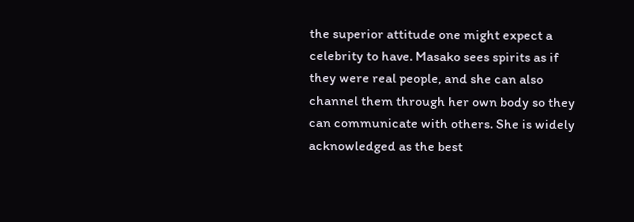the superior attitude one might expect a celebrity to have. Masako sees spirits as if they were real people, and she can also channel them through her own body so they can communicate with others. She is widely acknowledged as the best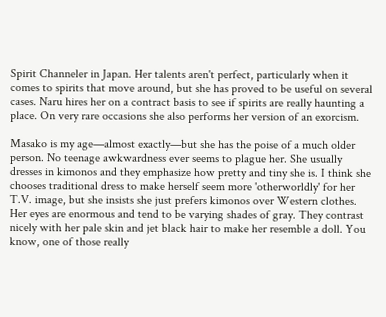Spirit Channeler in Japan. Her talents aren't perfect, particularly when it comes to spirits that move around, but she has proved to be useful on several cases. Naru hires her on a contract basis to see if spirits are really haunting a place. On very rare occasions she also performs her version of an exorcism.

Masako is my age—almost exactly—but she has the poise of a much older person. No teenage awkwardness ever seems to plague her. She usually dresses in kimonos and they emphasize how pretty and tiny she is. I think she chooses traditional dress to make herself seem more 'otherworldly' for her T.V. image, but she insists she just prefers kimonos over Western clothes. Her eyes are enormous and tend to be varying shades of gray. They contrast nicely with her pale skin and jet black hair to make her resemble a doll. You know, one of those really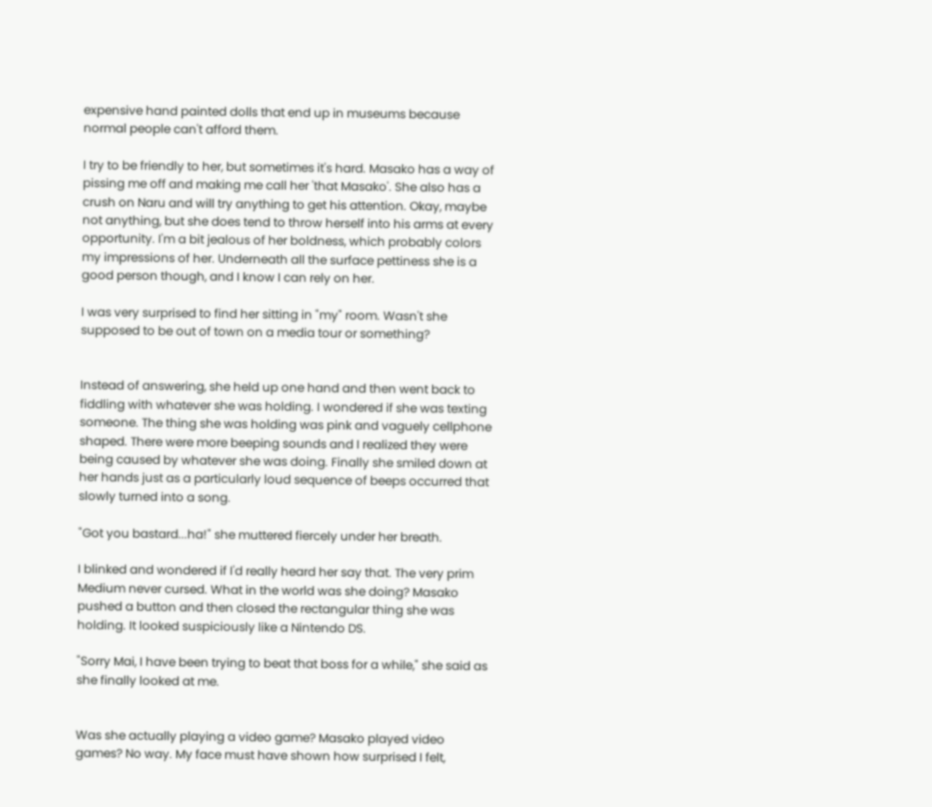expensive hand painted dolls that end up in museums because normal people can't afford them.

I try to be friendly to her, but sometimes it's hard. Masako has a way of pissing me off and making me call her 'that Masako'. She also has a crush on Naru and will try anything to get his attention. Okay, maybe not anything, but she does tend to throw herself into his arms at every opportunity. I'm a bit jealous of her boldness, which probably colors my impressions of her. Underneath all the surface pettiness she is a good person though, and I know I can rely on her.

I was very surprised to find her sitting in "my" room. Wasn't she supposed to be out of town on a media tour or something?


Instead of answering, she held up one hand and then went back to fiddling with whatever she was holding. I wondered if she was texting someone. The thing she was holding was pink and vaguely cellphone shaped. There were more beeping sounds and I realized they were being caused by whatever she was doing. Finally she smiled down at her hands just as a particularly loud sequence of beeps occurred that slowly turned into a song.

"Got you bastard...ha!" she muttered fiercely under her breath.

I blinked and wondered if I'd really heard her say that. The very prim Medium never cursed. What in the world was she doing? Masako pushed a button and then closed the rectangular thing she was holding. It looked suspiciously like a Nintendo DS.

"Sorry Mai, I have been trying to beat that boss for a while," she said as she finally looked at me.


Was she actually playing a video game? Masako played video games? No way. My face must have shown how surprised I felt,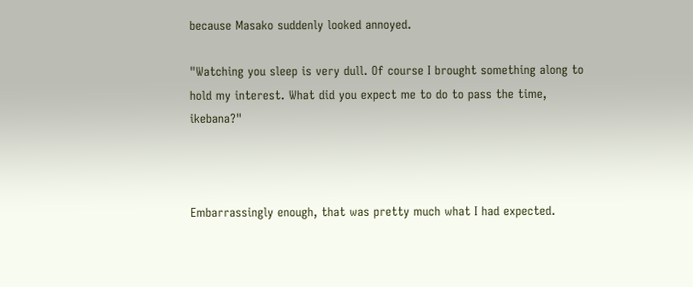because Masako suddenly looked annoyed.

"Watching you sleep is very dull. Of course I brought something along to hold my interest. What did you expect me to do to pass the time, ikebana?"



Embarrassingly enough, that was pretty much what I had expected.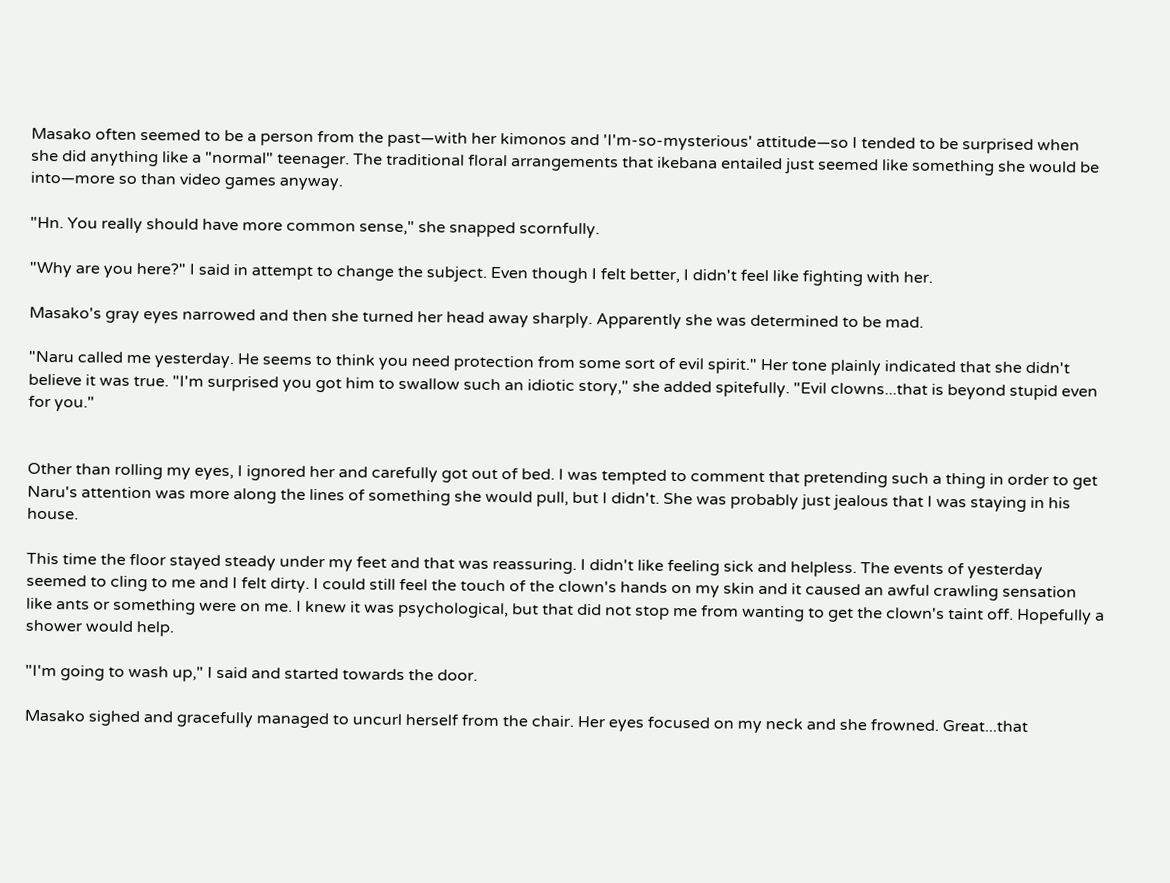Masako often seemed to be a person from the past—with her kimonos and 'I'm-so-mysterious' attitude—so I tended to be surprised when she did anything like a "normal" teenager. The traditional floral arrangements that ikebana entailed just seemed like something she would be into—more so than video games anyway.

"Hn. You really should have more common sense," she snapped scornfully.

"Why are you here?" I said in attempt to change the subject. Even though I felt better, I didn't feel like fighting with her.

Masako's gray eyes narrowed and then she turned her head away sharply. Apparently she was determined to be mad.

"Naru called me yesterday. He seems to think you need protection from some sort of evil spirit." Her tone plainly indicated that she didn't believe it was true. "I'm surprised you got him to swallow such an idiotic story," she added spitefully. "Evil clowns...that is beyond stupid even for you."


Other than rolling my eyes, I ignored her and carefully got out of bed. I was tempted to comment that pretending such a thing in order to get Naru's attention was more along the lines of something she would pull, but I didn't. She was probably just jealous that I was staying in his house.

This time the floor stayed steady under my feet and that was reassuring. I didn't like feeling sick and helpless. The events of yesterday seemed to cling to me and I felt dirty. I could still feel the touch of the clown's hands on my skin and it caused an awful crawling sensation like ants or something were on me. I knew it was psychological, but that did not stop me from wanting to get the clown's taint off. Hopefully a shower would help.

"I'm going to wash up," I said and started towards the door.

Masako sighed and gracefully managed to uncurl herself from the chair. Her eyes focused on my neck and she frowned. Great...that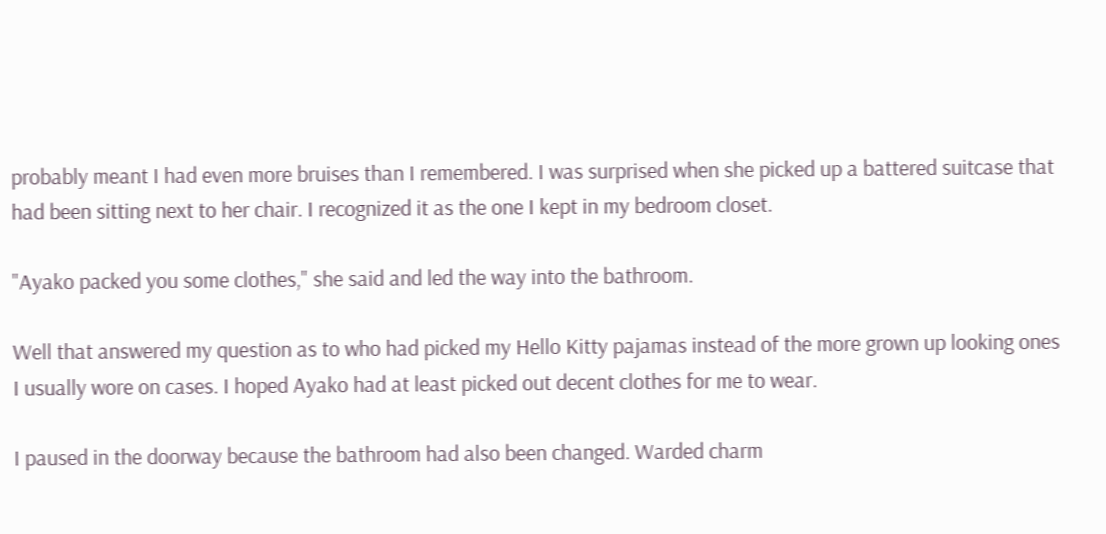probably meant I had even more bruises than I remembered. I was surprised when she picked up a battered suitcase that had been sitting next to her chair. I recognized it as the one I kept in my bedroom closet.

"Ayako packed you some clothes," she said and led the way into the bathroom.

Well that answered my question as to who had picked my Hello Kitty pajamas instead of the more grown up looking ones I usually wore on cases. I hoped Ayako had at least picked out decent clothes for me to wear.

I paused in the doorway because the bathroom had also been changed. Warded charm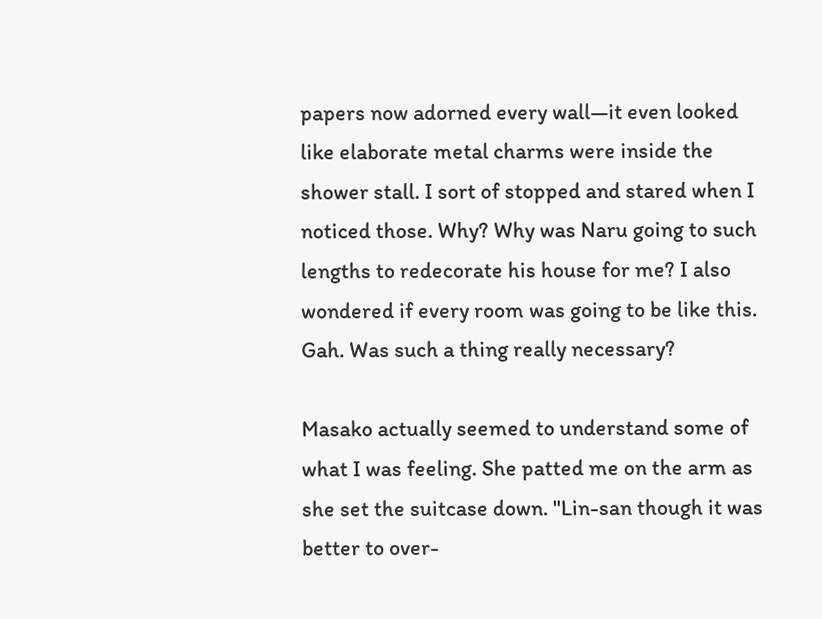papers now adorned every wall—it even looked like elaborate metal charms were inside the shower stall. I sort of stopped and stared when I noticed those. Why? Why was Naru going to such lengths to redecorate his house for me? I also wondered if every room was going to be like this. Gah. Was such a thing really necessary?

Masako actually seemed to understand some of what I was feeling. She patted me on the arm as she set the suitcase down. "Lin-san though it was better to over-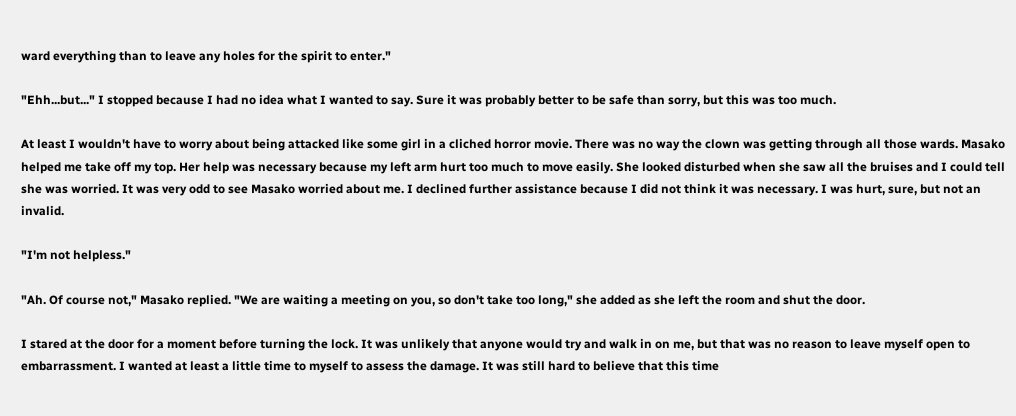ward everything than to leave any holes for the spirit to enter."

"Ehh...but..." I stopped because I had no idea what I wanted to say. Sure it was probably better to be safe than sorry, but this was too much.

At least I wouldn't have to worry about being attacked like some girl in a cliched horror movie. There was no way the clown was getting through all those wards. Masako helped me take off my top. Her help was necessary because my left arm hurt too much to move easily. She looked disturbed when she saw all the bruises and I could tell she was worried. It was very odd to see Masako worried about me. I declined further assistance because I did not think it was necessary. I was hurt, sure, but not an invalid.

"I'm not helpless."

"Ah. Of course not," Masako replied. "We are waiting a meeting on you, so don't take too long," she added as she left the room and shut the door.

I stared at the door for a moment before turning the lock. It was unlikely that anyone would try and walk in on me, but that was no reason to leave myself open to embarrassment. I wanted at least a little time to myself to assess the damage. It was still hard to believe that this time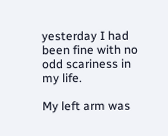yesterday I had been fine with no odd scariness in my life.

My left arm was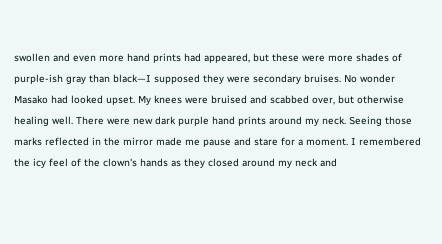swollen and even more hand prints had appeared, but these were more shades of purple-ish gray than black—I supposed they were secondary bruises. No wonder Masako had looked upset. My knees were bruised and scabbed over, but otherwise healing well. There were new dark purple hand prints around my neck. Seeing those marks reflected in the mirror made me pause and stare for a moment. I remembered the icy feel of the clown's hands as they closed around my neck and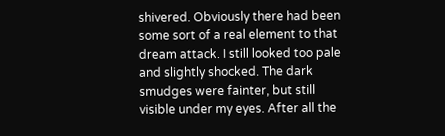shivered. Obviously there had been some sort of a real element to that dream attack. I still looked too pale and slightly shocked. The dark smudges were fainter, but still visible under my eyes. After all the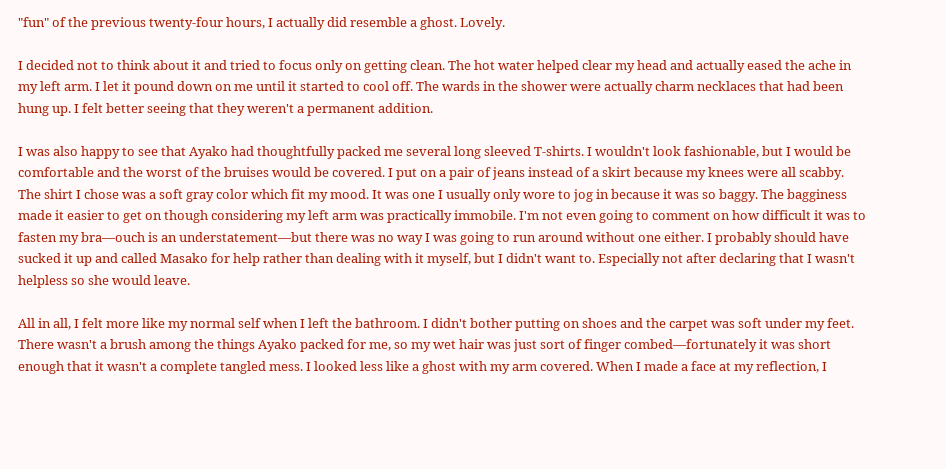"fun" of the previous twenty-four hours, I actually did resemble a ghost. Lovely.

I decided not to think about it and tried to focus only on getting clean. The hot water helped clear my head and actually eased the ache in my left arm. I let it pound down on me until it started to cool off. The wards in the shower were actually charm necklaces that had been hung up. I felt better seeing that they weren't a permanent addition.

I was also happy to see that Ayako had thoughtfully packed me several long sleeved T-shirts. I wouldn't look fashionable, but I would be comfortable and the worst of the bruises would be covered. I put on a pair of jeans instead of a skirt because my knees were all scabby. The shirt I chose was a soft gray color which fit my mood. It was one I usually only wore to jog in because it was so baggy. The bagginess made it easier to get on though considering my left arm was practically immobile. I'm not even going to comment on how difficult it was to fasten my bra—ouch is an understatement—but there was no way I was going to run around without one either. I probably should have sucked it up and called Masako for help rather than dealing with it myself, but I didn't want to. Especially not after declaring that I wasn't helpless so she would leave.

All in all, I felt more like my normal self when I left the bathroom. I didn't bother putting on shoes and the carpet was soft under my feet. There wasn't a brush among the things Ayako packed for me, so my wet hair was just sort of finger combed—fortunately it was short enough that it wasn't a complete tangled mess. I looked less like a ghost with my arm covered. When I made a face at my reflection, I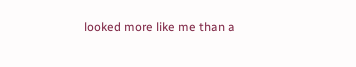looked more like me than a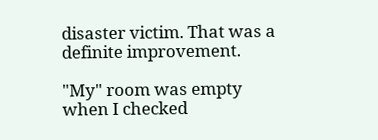disaster victim. That was a definite improvement.

"My" room was empty when I checked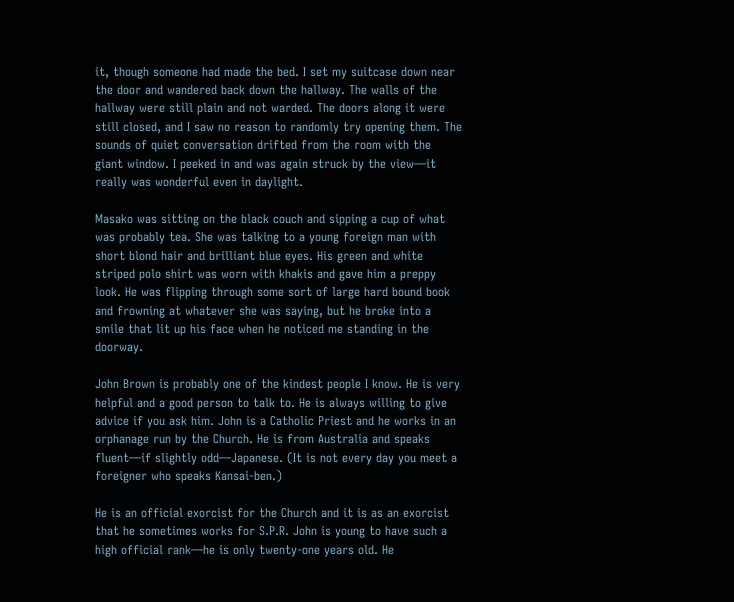it, though someone had made the bed. I set my suitcase down near the door and wandered back down the hallway. The walls of the hallway were still plain and not warded. The doors along it were still closed, and I saw no reason to randomly try opening them. The sounds of quiet conversation drifted from the room with the giant window. I peeked in and was again struck by the view—it really was wonderful even in daylight.

Masako was sitting on the black couch and sipping a cup of what was probably tea. She was talking to a young foreign man with short blond hair and brilliant blue eyes. His green and white striped polo shirt was worn with khakis and gave him a preppy look. He was flipping through some sort of large hard bound book and frowning at whatever she was saying, but he broke into a smile that lit up his face when he noticed me standing in the doorway.

John Brown is probably one of the kindest people I know. He is very helpful and a good person to talk to. He is always willing to give advice if you ask him. John is a Catholic Priest and he works in an orphanage run by the Church. He is from Australia and speaks fluent—if slightly odd—Japanese. (It is not every day you meet a foreigner who speaks Kansai-ben.)

He is an official exorcist for the Church and it is as an exorcist that he sometimes works for S.P.R. John is young to have such a high official rank—he is only twenty-one years old. He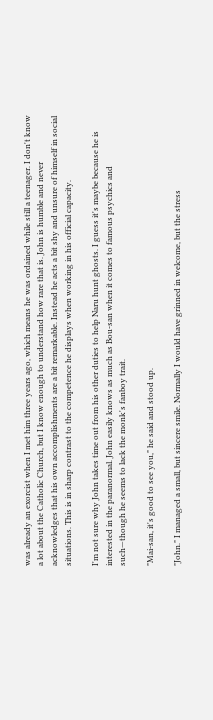was already an exorcist when I met him three years ago, which means he was ordained while still a teenager. I don't know a lot about the Catholic Church, but I know enough to understand how rare that is. John is humble and never acknowledges that his own accomplishments are a bit remarkable. Instead he acts a bit shy and unsure of himself in social situations. This is in sharp contrast to the competence he displays when working in his official capacity.

I'm not sure why John takes time out from his other duties to help Naru hunt ghosts. I guess it's maybe because he is interested in the paranormal. John easily knows as much as Bou-san when it comes to famous psychics and such—though he seems to lack the monk's fanboy trait.

"Mai-san, it's good to see you," he said and stood up.

"John." I managed a small, but sincere smile. Normally I would have grinned in welcome, but the stress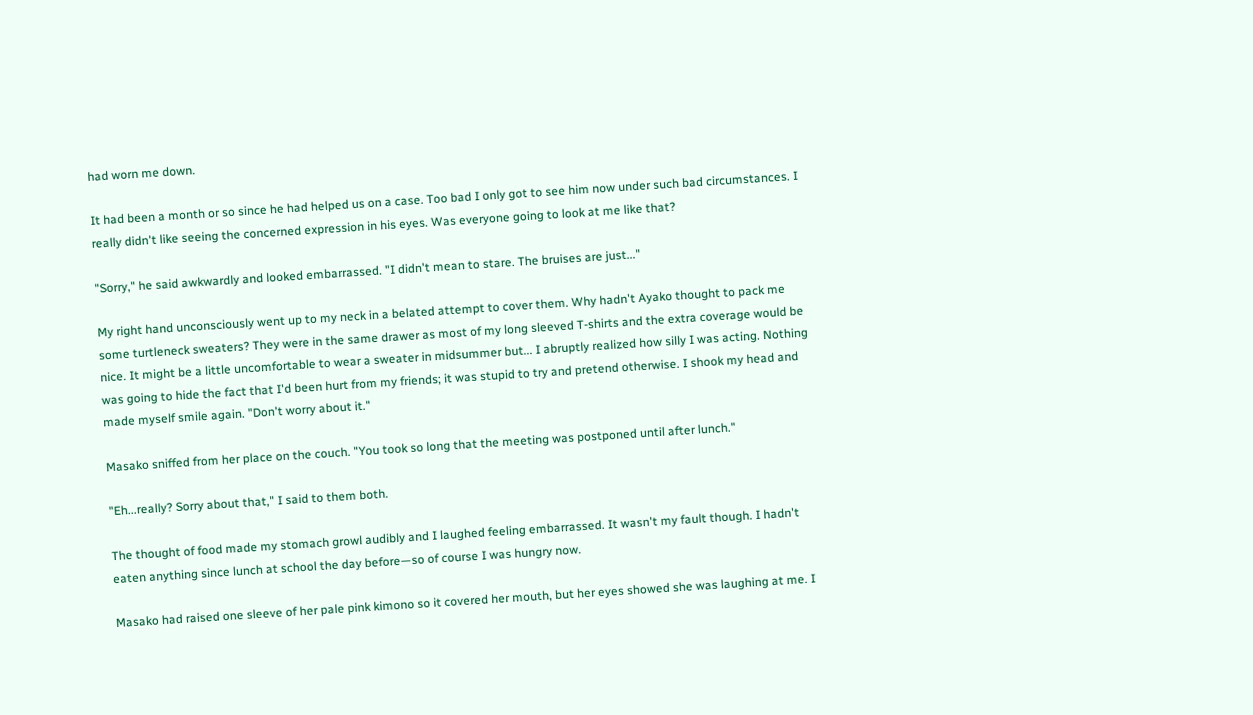had worn me down.

It had been a month or so since he had helped us on a case. Too bad I only got to see him now under such bad circumstances. I really didn't like seeing the concerned expression in his eyes. Was everyone going to look at me like that?

"Sorry," he said awkwardly and looked embarrassed. "I didn't mean to stare. The bruises are just..."

My right hand unconsciously went up to my neck in a belated attempt to cover them. Why hadn't Ayako thought to pack me some turtleneck sweaters? They were in the same drawer as most of my long sleeved T-shirts and the extra coverage would be nice. It might be a little uncomfortable to wear a sweater in midsummer but... I abruptly realized how silly I was acting. Nothing was going to hide the fact that I'd been hurt from my friends; it was stupid to try and pretend otherwise. I shook my head and made myself smile again. "Don't worry about it."

Masako sniffed from her place on the couch. "You took so long that the meeting was postponed until after lunch."

"Eh...really? Sorry about that," I said to them both.

The thought of food made my stomach growl audibly and I laughed feeling embarrassed. It wasn't my fault though. I hadn't eaten anything since lunch at school the day before—so of course I was hungry now.

Masako had raised one sleeve of her pale pink kimono so it covered her mouth, but her eyes showed she was laughing at me. I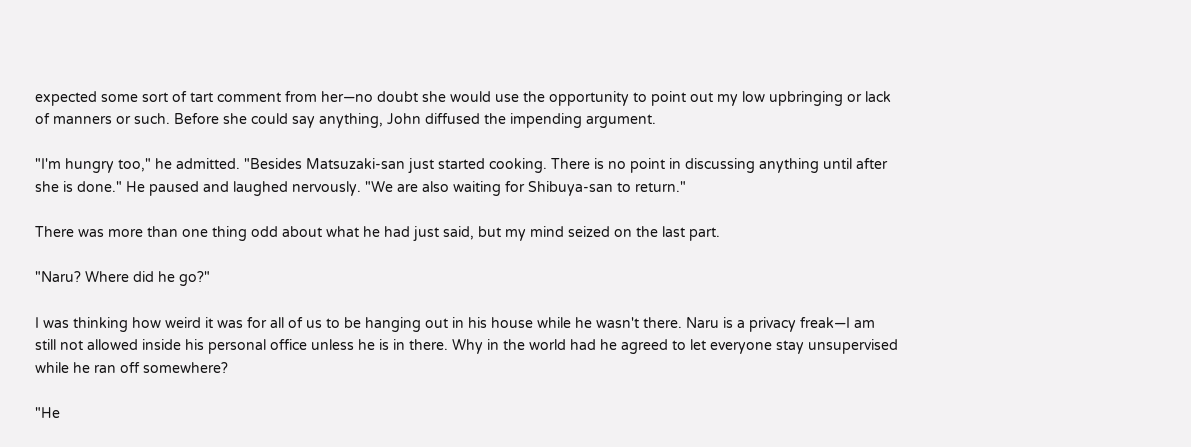expected some sort of tart comment from her—no doubt she would use the opportunity to point out my low upbringing or lack of manners or such. Before she could say anything, John diffused the impending argument.

"I'm hungry too," he admitted. "Besides Matsuzaki-san just started cooking. There is no point in discussing anything until after she is done." He paused and laughed nervously. "We are also waiting for Shibuya-san to return."

There was more than one thing odd about what he had just said, but my mind seized on the last part.

"Naru? Where did he go?"

I was thinking how weird it was for all of us to be hanging out in his house while he wasn't there. Naru is a privacy freak—I am still not allowed inside his personal office unless he is in there. Why in the world had he agreed to let everyone stay unsupervised while he ran off somewhere?

"He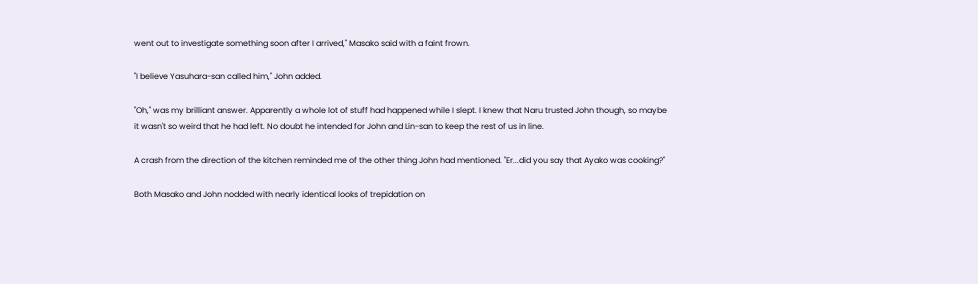went out to investigate something soon after I arrived," Masako said with a faint frown.

"I believe Yasuhara-san called him," John added.

"Oh," was my brilliant answer. Apparently a whole lot of stuff had happened while I slept. I knew that Naru trusted John though, so maybe it wasn't so weird that he had left. No doubt he intended for John and Lin-san to keep the rest of us in line.

A crash from the direction of the kitchen reminded me of the other thing John had mentioned. "Er...did you say that Ayako was cooking?"

Both Masako and John nodded with nearly identical looks of trepidation on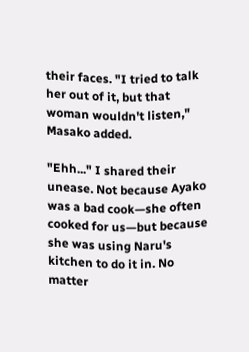their faces. "I tried to talk her out of it, but that woman wouldn't listen," Masako added.

"Ehh..." I shared their unease. Not because Ayako was a bad cook—she often cooked for us—but because she was using Naru's kitchen to do it in. No matter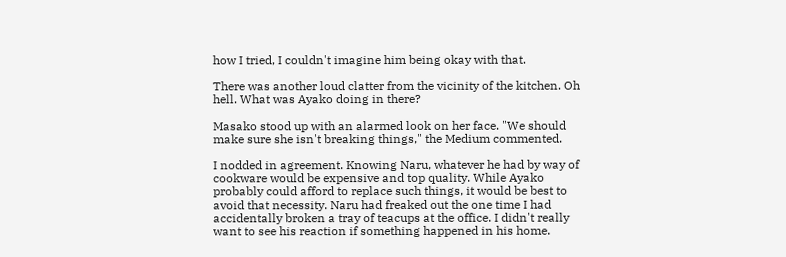how I tried, I couldn't imagine him being okay with that.

There was another loud clatter from the vicinity of the kitchen. Oh hell. What was Ayako doing in there?

Masako stood up with an alarmed look on her face. "We should make sure she isn't breaking things," the Medium commented.

I nodded in agreement. Knowing Naru, whatever he had by way of cookware would be expensive and top quality. While Ayako probably could afford to replace such things, it would be best to avoid that necessity. Naru had freaked out the one time I had accidentally broken a tray of teacups at the office. I didn't really want to see his reaction if something happened in his home.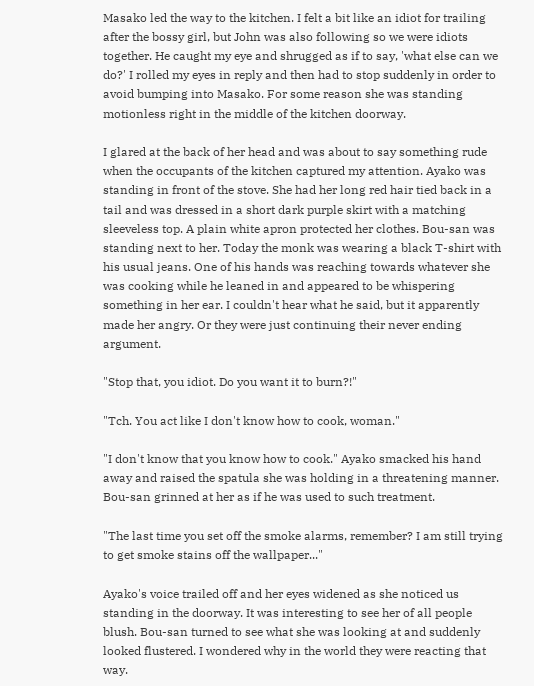Masako led the way to the kitchen. I felt a bit like an idiot for trailing after the bossy girl, but John was also following so we were idiots together. He caught my eye and shrugged as if to say, 'what else can we do?' I rolled my eyes in reply and then had to stop suddenly in order to avoid bumping into Masako. For some reason she was standing motionless right in the middle of the kitchen doorway.

I glared at the back of her head and was about to say something rude when the occupants of the kitchen captured my attention. Ayako was standing in front of the stove. She had her long red hair tied back in a tail and was dressed in a short dark purple skirt with a matching sleeveless top. A plain white apron protected her clothes. Bou-san was standing next to her. Today the monk was wearing a black T-shirt with his usual jeans. One of his hands was reaching towards whatever she was cooking while he leaned in and appeared to be whispering something in her ear. I couldn't hear what he said, but it apparently made her angry. Or they were just continuing their never ending argument.

"Stop that, you idiot. Do you want it to burn?!"

"Tch. You act like I don't know how to cook, woman."

"I don't know that you know how to cook." Ayako smacked his hand away and raised the spatula she was holding in a threatening manner. Bou-san grinned at her as if he was used to such treatment.

"The last time you set off the smoke alarms, remember? I am still trying to get smoke stains off the wallpaper..."

Ayako's voice trailed off and her eyes widened as she noticed us standing in the doorway. It was interesting to see her of all people blush. Bou-san turned to see what she was looking at and suddenly looked flustered. I wondered why in the world they were reacting that way.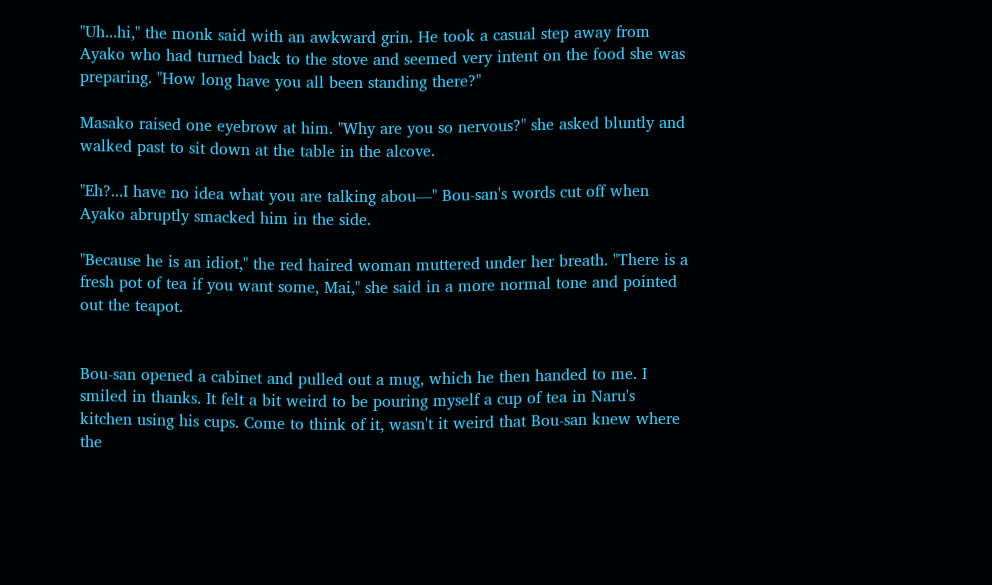"Uh...hi," the monk said with an awkward grin. He took a casual step away from Ayako who had turned back to the stove and seemed very intent on the food she was preparing. "How long have you all been standing there?"

Masako raised one eyebrow at him. "Why are you so nervous?" she asked bluntly and walked past to sit down at the table in the alcove.

"Eh?...I have no idea what you are talking abou—" Bou-san's words cut off when Ayako abruptly smacked him in the side.

"Because he is an idiot," the red haired woman muttered under her breath. "There is a fresh pot of tea if you want some, Mai," she said in a more normal tone and pointed out the teapot.


Bou-san opened a cabinet and pulled out a mug, which he then handed to me. I smiled in thanks. It felt a bit weird to be pouring myself a cup of tea in Naru's kitchen using his cups. Come to think of it, wasn't it weird that Bou-san knew where the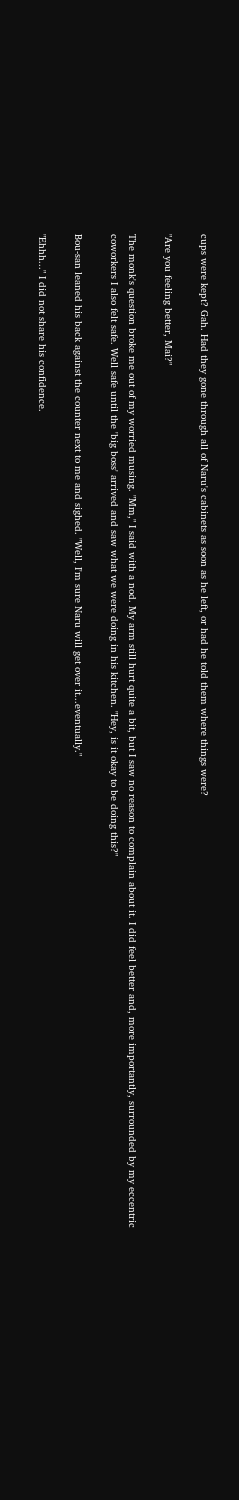cups were kept? Gah. Had they gone through all of Naru's cabinets as soon as he left, or had he told them where things were?

"Are you feeling better, Mai?"

The monk's question broke me out of my worried musing. "Mm," I said with a nod. My arm still hurt quite a bit, but I saw no reason to complain about it. I did feel better and, more importantly, surrounded by my eccentric coworkers I also felt safe. Well safe until the 'big boss' arrived and saw what we were doing in his kitchen. "Hey, is it okay to be doing this?"

Bou-san leaned his back against the counter next to me and sighed. "Well, I'm sure Naru will get over it...eventually."

"Ehhh..." I did not share his confidence.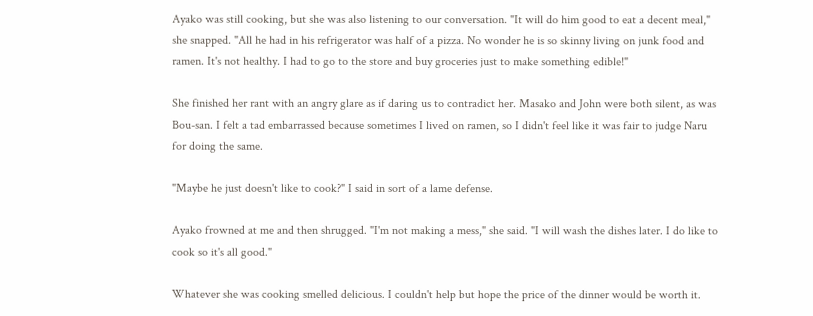Ayako was still cooking, but she was also listening to our conversation. "It will do him good to eat a decent meal," she snapped. "All he had in his refrigerator was half of a pizza. No wonder he is so skinny living on junk food and ramen. It's not healthy. I had to go to the store and buy groceries just to make something edible!"

She finished her rant with an angry glare as if daring us to contradict her. Masako and John were both silent, as was Bou-san. I felt a tad embarrassed because sometimes I lived on ramen, so I didn't feel like it was fair to judge Naru for doing the same.

"Maybe he just doesn't like to cook?" I said in sort of a lame defense.

Ayako frowned at me and then shrugged. "I'm not making a mess," she said. "I will wash the dishes later. I do like to cook so it's all good."

Whatever she was cooking smelled delicious. I couldn't help but hope the price of the dinner would be worth it.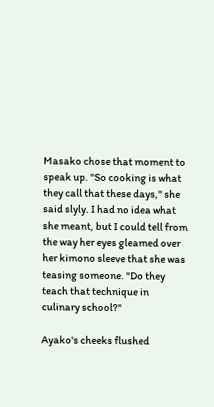Masako chose that moment to speak up. "So cooking is what they call that these days," she said slyly. I had no idea what she meant, but I could tell from the way her eyes gleamed over her kimono sleeve that she was teasing someone. "Do they teach that technique in culinary school?"

Ayako's cheeks flushed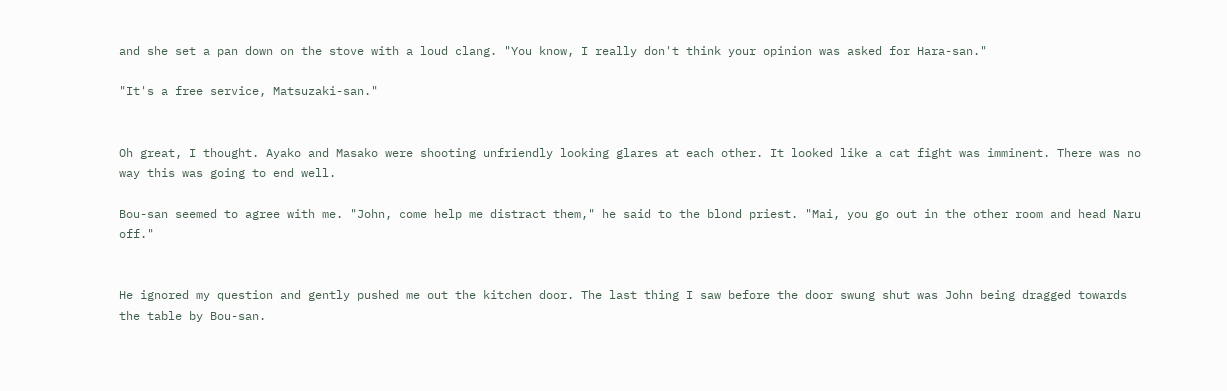and she set a pan down on the stove with a loud clang. "You know, I really don't think your opinion was asked for Hara-san."

"It's a free service, Matsuzaki-san."


Oh great, I thought. Ayako and Masako were shooting unfriendly looking glares at each other. It looked like a cat fight was imminent. There was no way this was going to end well.

Bou-san seemed to agree with me. "John, come help me distract them," he said to the blond priest. "Mai, you go out in the other room and head Naru off."


He ignored my question and gently pushed me out the kitchen door. The last thing I saw before the door swung shut was John being dragged towards the table by Bou-san.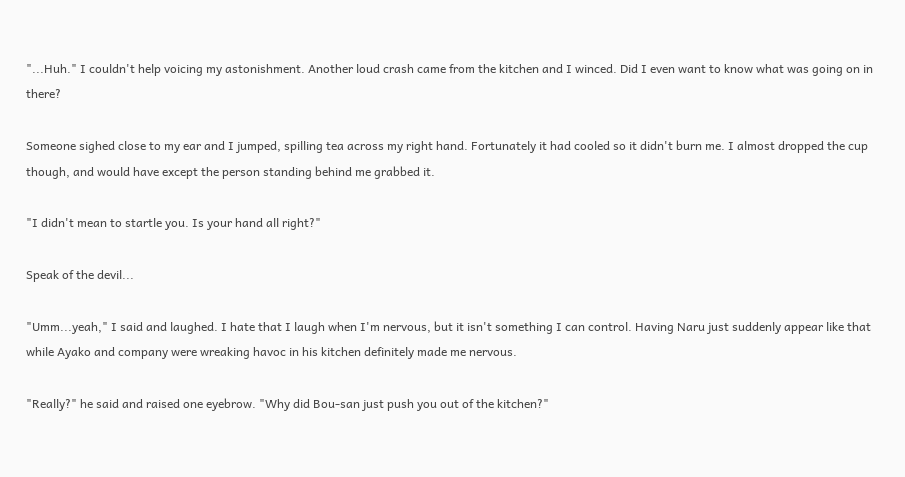"...Huh." I couldn't help voicing my astonishment. Another loud crash came from the kitchen and I winced. Did I even want to know what was going on in there?

Someone sighed close to my ear and I jumped, spilling tea across my right hand. Fortunately it had cooled so it didn't burn me. I almost dropped the cup though, and would have except the person standing behind me grabbed it.

"I didn't mean to startle you. Is your hand all right?"

Speak of the devil...

"Umm...yeah," I said and laughed. I hate that I laugh when I'm nervous, but it isn't something I can control. Having Naru just suddenly appear like that while Ayako and company were wreaking havoc in his kitchen definitely made me nervous.

"Really?" he said and raised one eyebrow. "Why did Bou-san just push you out of the kitchen?"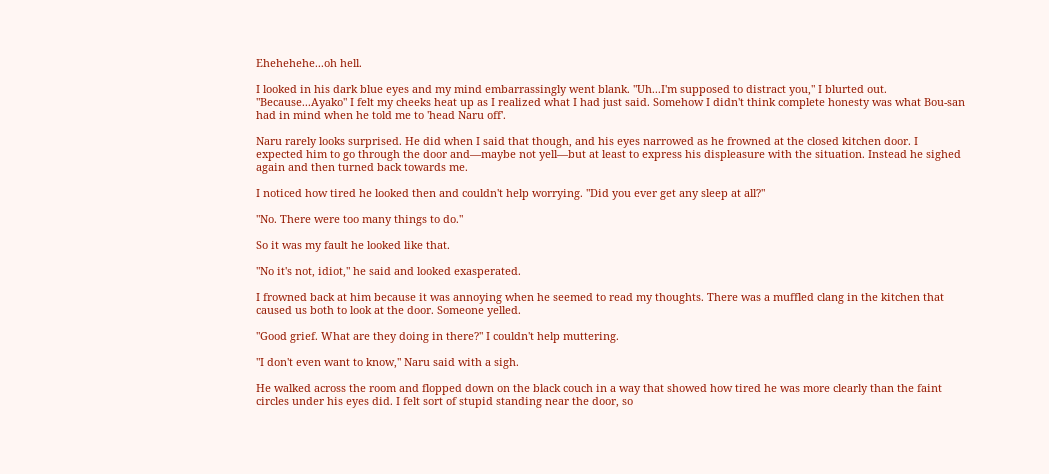Ehehehehe...oh hell.

I looked in his dark blue eyes and my mind embarrassingly went blank. "Uh...I'm supposed to distract you," I blurted out. "Because...Ayako" I felt my cheeks heat up as I realized what I had just said. Somehow I didn't think complete honesty was what Bou-san had in mind when he told me to 'head Naru off'.

Naru rarely looks surprised. He did when I said that though, and his eyes narrowed as he frowned at the closed kitchen door. I expected him to go through the door and—maybe not yell—but at least to express his displeasure with the situation. Instead he sighed again and then turned back towards me.

I noticed how tired he looked then and couldn't help worrying. "Did you ever get any sleep at all?"

"No. There were too many things to do."

So it was my fault he looked like that.

"No it's not, idiot," he said and looked exasperated.

I frowned back at him because it was annoying when he seemed to read my thoughts. There was a muffled clang in the kitchen that caused us both to look at the door. Someone yelled.

"Good grief. What are they doing in there?" I couldn't help muttering.

"I don't even want to know," Naru said with a sigh.

He walked across the room and flopped down on the black couch in a way that showed how tired he was more clearly than the faint circles under his eyes did. I felt sort of stupid standing near the door, so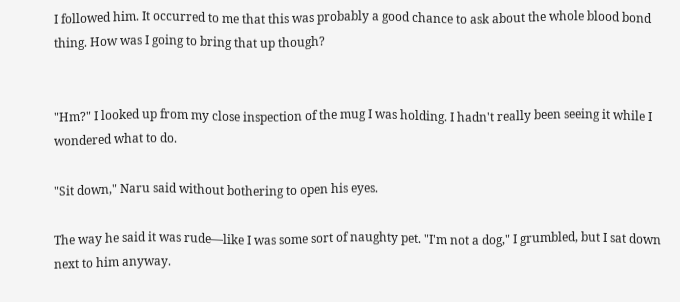I followed him. It occurred to me that this was probably a good chance to ask about the whole blood bond thing. How was I going to bring that up though?


"Hm?" I looked up from my close inspection of the mug I was holding. I hadn't really been seeing it while I wondered what to do.

"Sit down," Naru said without bothering to open his eyes.

The way he said it was rude—like I was some sort of naughty pet. "I'm not a dog," I grumbled, but I sat down next to him anyway.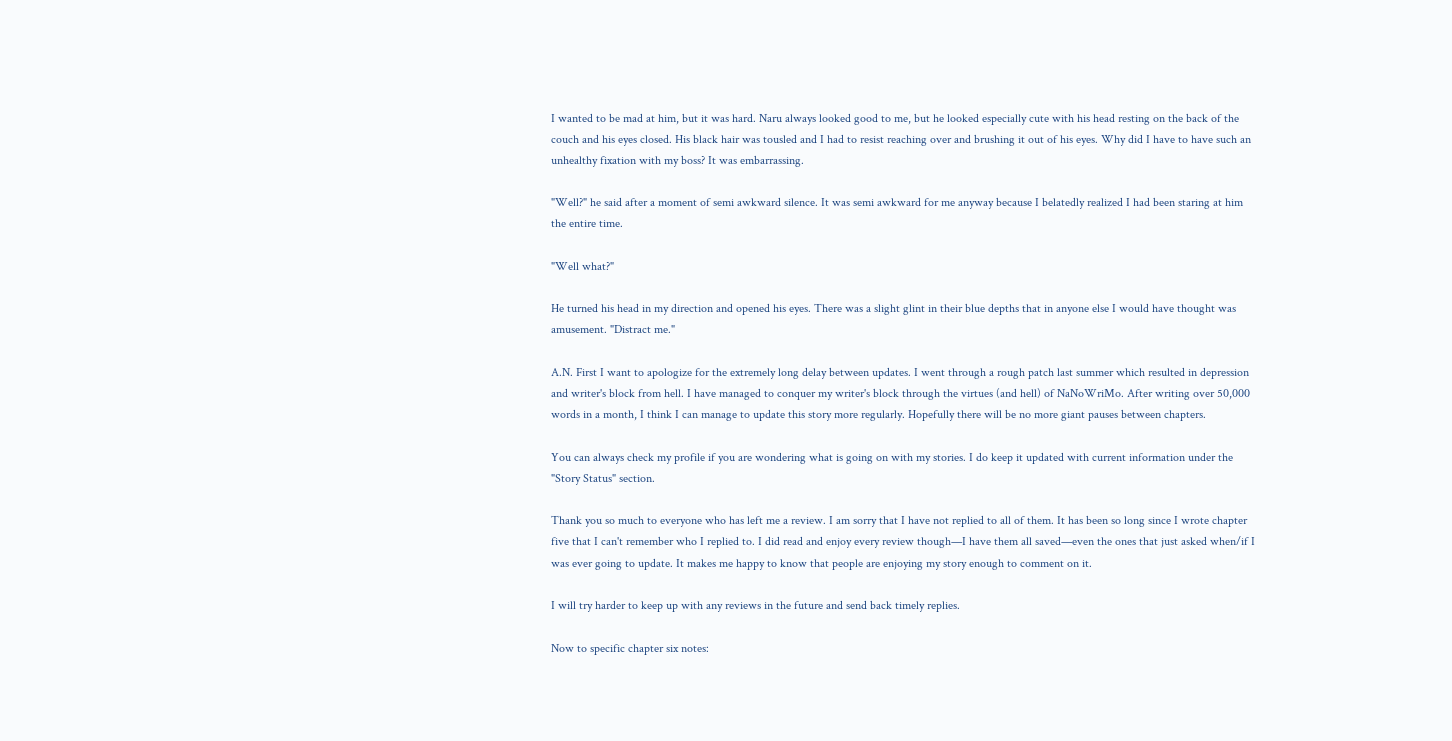I wanted to be mad at him, but it was hard. Naru always looked good to me, but he looked especially cute with his head resting on the back of the couch and his eyes closed. His black hair was tousled and I had to resist reaching over and brushing it out of his eyes. Why did I have to have such an unhealthy fixation with my boss? It was embarrassing.

"Well?" he said after a moment of semi awkward silence. It was semi awkward for me anyway because I belatedly realized I had been staring at him the entire time.

"Well what?"

He turned his head in my direction and opened his eyes. There was a slight glint in their blue depths that in anyone else I would have thought was amusement. "Distract me."

A.N. First I want to apologize for the extremely long delay between updates. I went through a rough patch last summer which resulted in depression and writer's block from hell. I have managed to conquer my writer's block through the virtues (and hell) of NaNoWriMo. After writing over 50,000 words in a month, I think I can manage to update this story more regularly. Hopefully there will be no more giant pauses between chapters.

You can always check my profile if you are wondering what is going on with my stories. I do keep it updated with current information under the "Story Status" section.

Thank you so much to everyone who has left me a review. I am sorry that I have not replied to all of them. It has been so long since I wrote chapter five that I can't remember who I replied to. I did read and enjoy every review though—I have them all saved—even the ones that just asked when/if I was ever going to update. It makes me happy to know that people are enjoying my story enough to comment on it.

I will try harder to keep up with any reviews in the future and send back timely replies.

Now to specific chapter six notes: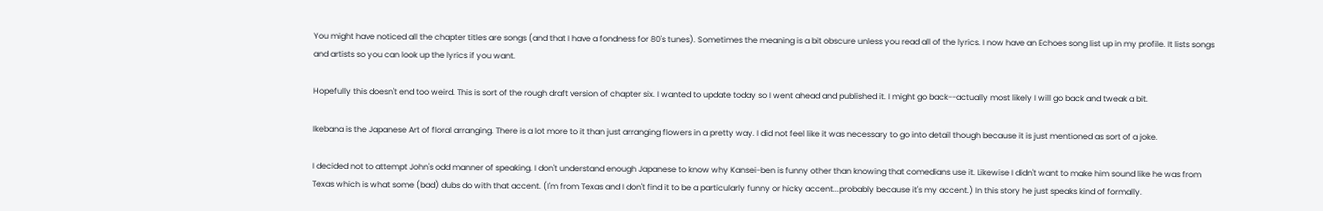You might have noticed all the chapter titles are songs (and that I have a fondness for 80's tunes). Sometimes the meaning is a bit obscure unless you read all of the lyrics. I now have an Echoes song list up in my profile. It lists songs and artists so you can look up the lyrics if you want.

Hopefully this doesn't end too weird. This is sort of the rough draft version of chapter six. I wanted to update today so I went ahead and published it. I might go back--actually most likely I will go back and tweak a bit.

Ikebana is the Japanese Art of floral arranging. There is a lot more to it than just arranging flowers in a pretty way. I did not feel like it was necessary to go into detail though because it is just mentioned as sort of a joke.

I decided not to attempt John's odd manner of speaking. I don't understand enough Japanese to know why Kansei-ben is funny other than knowing that comedians use it. Likewise I didn't want to make him sound like he was from Texas which is what some (bad) dubs do with that accent. (I'm from Texas and I don't find it to be a particularly funny or hicky accent...probably because it's my accent.) In this story he just speaks kind of formally.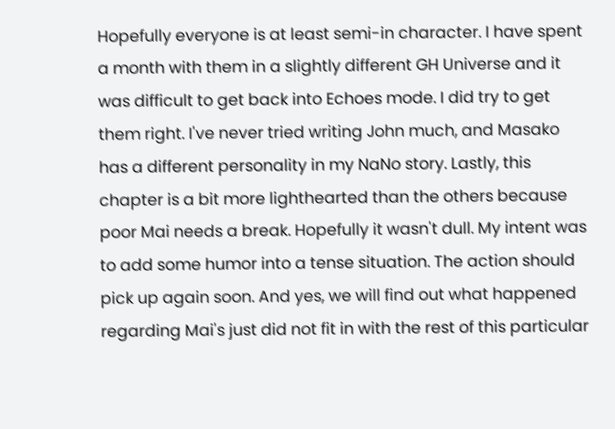Hopefully everyone is at least semi-in character. I have spent a month with them in a slightly different GH Universe and it was difficult to get back into Echoes mode. I did try to get them right. I've never tried writing John much, and Masako has a different personality in my NaNo story. Lastly, this chapter is a bit more lighthearted than the others because poor Mai needs a break. Hopefully it wasn't dull. My intent was to add some humor into a tense situation. The action should pick up again soon. And yes, we will find out what happened regarding Mai's just did not fit in with the rest of this particular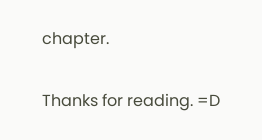chapter.

Thanks for reading. =D